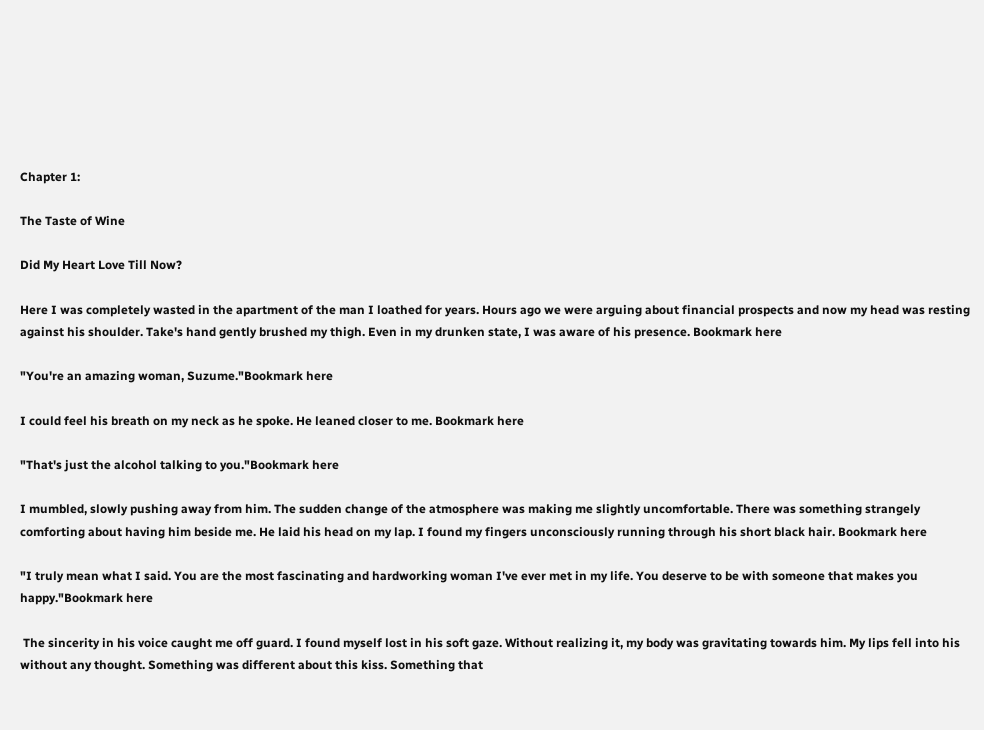Chapter 1:

The Taste of Wine

Did My Heart Love Till Now?

Here I was completely wasted in the apartment of the man I loathed for years. Hours ago we were arguing about financial prospects and now my head was resting against his shoulder. Take's hand gently brushed my thigh. Even in my drunken state, I was aware of his presence. Bookmark here

"You're an amazing woman, Suzume."Bookmark here

I could feel his breath on my neck as he spoke. He leaned closer to me. Bookmark here

"That's just the alcohol talking to you."Bookmark here

I mumbled, slowly pushing away from him. The sudden change of the atmosphere was making me slightly uncomfortable. There was something strangely comforting about having him beside me. He laid his head on my lap. I found my fingers unconsciously running through his short black hair. Bookmark here

"I truly mean what I said. You are the most fascinating and hardworking woman I've ever met in my life. You deserve to be with someone that makes you happy."Bookmark here

 The sincerity in his voice caught me off guard. I found myself lost in his soft gaze. Without realizing it, my body was gravitating towards him. My lips fell into his without any thought. Something was different about this kiss. Something that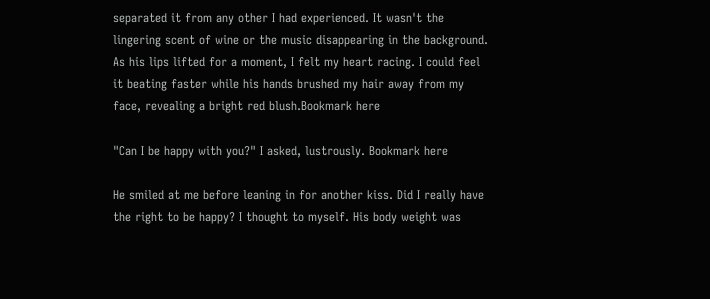separated it from any other I had experienced. It wasn't the lingering scent of wine or the music disappearing in the background. As his lips lifted for a moment, I felt my heart racing. I could feel it beating faster while his hands brushed my hair away from my face, revealing a bright red blush.Bookmark here

"Can I be happy with you?" I asked, lustrously. Bookmark here

He smiled at me before leaning in for another kiss. Did I really have the right to be happy? I thought to myself. His body weight was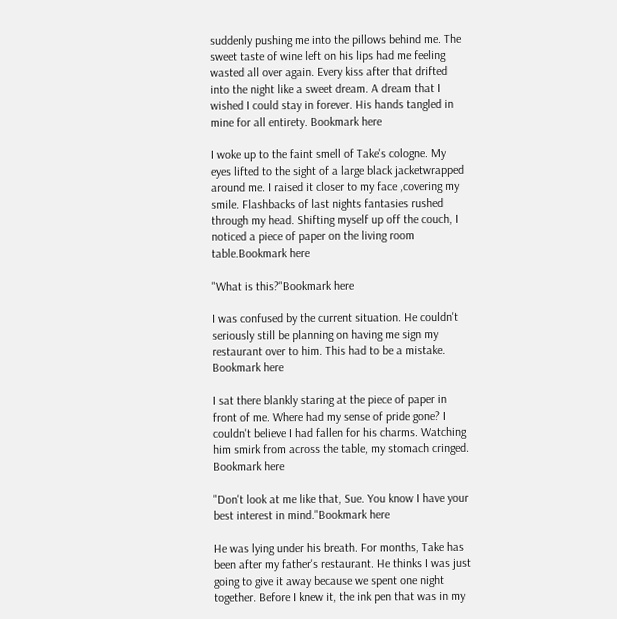suddenly pushing me into the pillows behind me. The sweet taste of wine left on his lips had me feeling wasted all over again. Every kiss after that drifted into the night like a sweet dream. A dream that I wished I could stay in forever. His hands tangled in mine for all entirety. Bookmark here

I woke up to the faint smell of Take's cologne. My eyes lifted to the sight of a large black jacketwrapped around me. I raised it closer to my face ,covering my smile. Flashbacks of last nights fantasies rushed through my head. Shifting myself up off the couch, I noticed a piece of paper on the living room table.Bookmark here

"What is this?"Bookmark here

I was confused by the current situation. He couldn't seriously still be planning on having me sign my restaurant over to him. This had to be a mistake. Bookmark here

I sat there blankly staring at the piece of paper in front of me. Where had my sense of pride gone? I couldn't believe I had fallen for his charms. Watching him smirk from across the table, my stomach cringed. Bookmark here

"Don't look at me like that, Sue. You know I have your best interest in mind."Bookmark here

He was lying under his breath. For months, Take has been after my father's restaurant. He thinks I was just going to give it away because we spent one night together. Before I knew it, the ink pen that was in my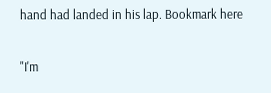hand had landed in his lap. Bookmark here

"I'm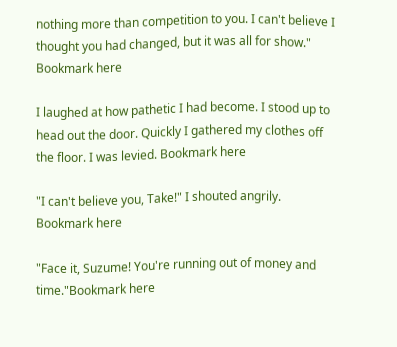nothing more than competition to you. I can't believe I thought you had changed, but it was all for show." Bookmark here

I laughed at how pathetic I had become. I stood up to head out the door. Quickly I gathered my clothes off the floor. I was levied. Bookmark here

"I can't believe you, Take!" I shouted angrily. Bookmark here

"Face it, Suzume! You're running out of money and time."Bookmark here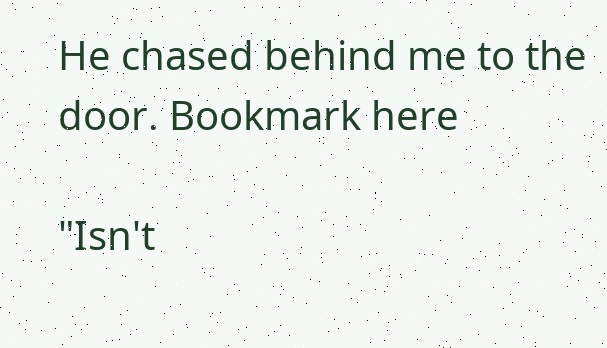He chased behind me to the door. Bookmark here

"Isn't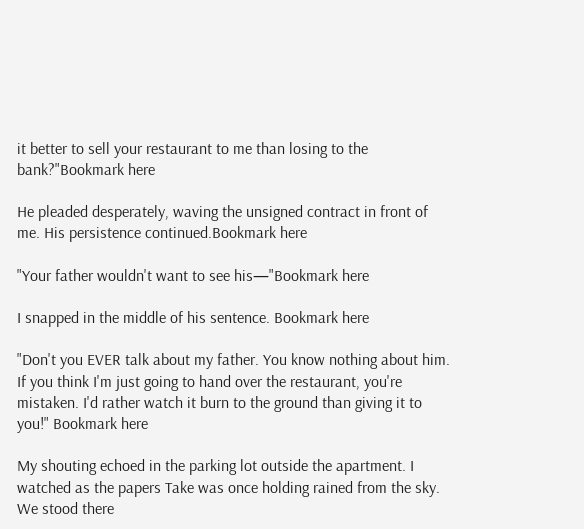it better to sell your restaurant to me than losing to the bank?"Bookmark here

He pleaded desperately, waving the unsigned contract in front of me. His persistence continued.Bookmark here

"Your father wouldn't want to see his—"Bookmark here

I snapped in the middle of his sentence. Bookmark here

"Don't you EVER talk about my father. You know nothing about him. If you think I'm just going to hand over the restaurant, you're mistaken. I'd rather watch it burn to the ground than giving it to you!" Bookmark here

My shouting echoed in the parking lot outside the apartment. I watched as the papers Take was once holding rained from the sky. We stood there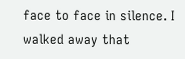face to face in silence. I walked away that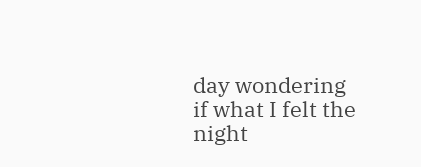day wondering if what I felt the night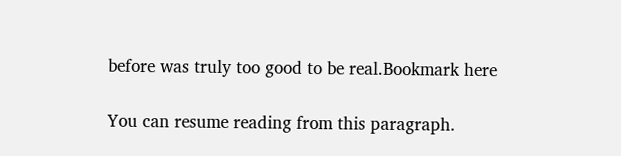before was truly too good to be real.Bookmark here

You can resume reading from this paragraph.